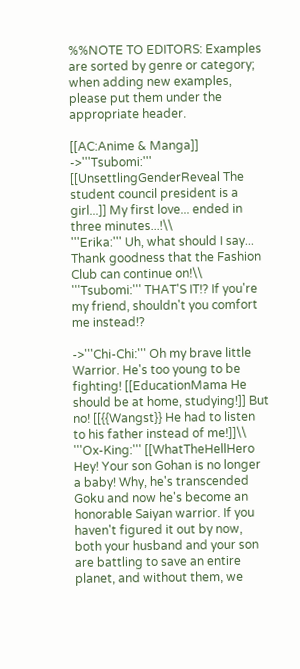%%NOTE TO EDITORS: Examples are sorted by genre or category; when adding new examples, please put them under the appropriate header.

[[AC:Anime & Manga]]
->'''Tsubomi:''' [[UnsettlingGenderReveal The student council president is a girl...]] My first love... ended in three minutes...!\\
'''Erika:''' Uh, what should I say... Thank goodness that the Fashion Club can continue on!\\
'''Tsubomi:''' THAT'S IT!? If you're my friend, shouldn't you comfort me instead!?

->'''Chi-Chi:''' Oh my brave little Warrior. He's too young to be fighting! [[EducationMama He should be at home, studying!]] But no! [[{{Wangst}} He had to listen to his father instead of me!]]\\
'''Ox-King:''' [[WhatTheHellHero Hey! Your son Gohan is no longer a baby! Why, he's transcended Goku and now he's become an honorable Saiyan warrior. If you haven't figured it out by now, both your husband and your son are battling to save an entire planet, and without them, we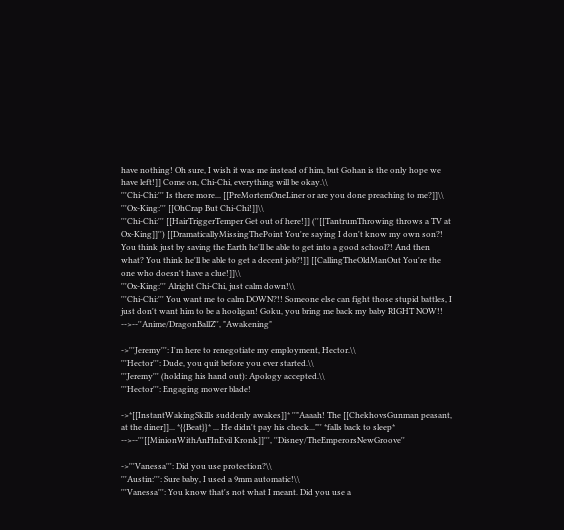have nothing! Oh sure, I wish it was me instead of him, but Gohan is the only hope we have left!]] Come on, Chi-Chi, everything will be okay.\\
'''Chi-Chi:''' Is there more... [[PreMortemOneLiner or are you done preaching to me?]]\\
'''Ox-King:''' [[OhCrap But Chi-Chi!]]\\
'''Chi-Chi:''' [[HairTriggerTemper Get out of here!]] (''[[TantrumThrowing throws a TV at Ox-King]]'') [[DramaticallyMissingThePoint You're saying I don't know my own son?! You think just by saving the Earth he'll be able to get into a good school?! And then what? You think he'll be able to get a decent job?!]] [[CallingTheOldManOut You're the one who doesn't have a clue!]]\\
'''Ox-King:''' Alright Chi-Chi, just calm down!\\
'''Chi-Chi:''' You want me to calm DOWN?!! Someone else can fight those stupid battles, I just don't want him to be a hooligan! Goku, you bring me back my baby RIGHT NOW!!
-->--''Anime/DragonBallZ'', "Awakening"

->'''Jeremy''': I'm here to renegotiate my employment, Hector.\\
'''Hector''': Dude, you quit before you ever started.\\
'''Jeremy''' (holding his hand out): Apology accepted.\\
'''Hector''': Engaging mower blade!

->*[[InstantWakingSkills suddenly awakes]]* ''"Aaaah! The [[ChekhovsGunman peasant, at the diner]]... *{{Beat}}* ... He didn't pay his check..."'' *falls back to sleep*
-->--'''[[MinionWithAnFInEvil Kronk]]''', ''Disney/TheEmperorsNewGroove''

->'''Vanessa''': Did you use protection?\\
'''Austin:''': Sure baby, I used a 9mm automatic!\\
'''Vanessa''': You know that's not what I meant. Did you use a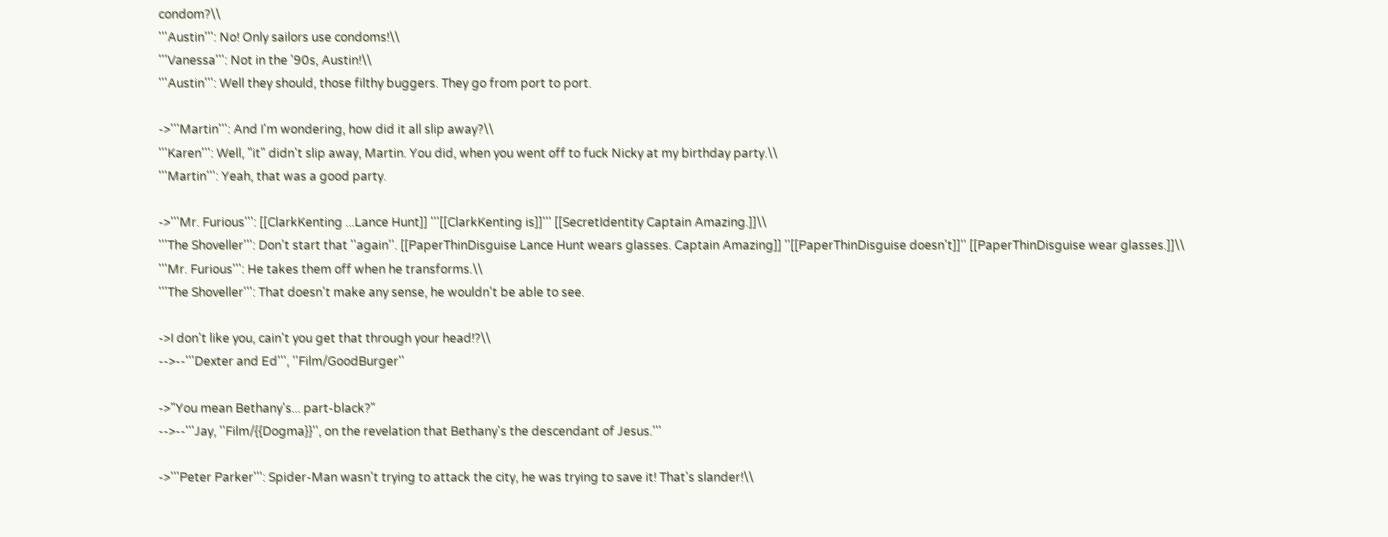condom?\\
'''Austin''': No! Only sailors use condoms!\\
'''Vanessa''': Not in the '90s, Austin!\\
'''Austin''': Well they should, those filthy buggers. They go from port to port.

->'''Martin''': And I'm wondering, how did it all slip away?\\
'''Karen''': Well, "it" didn't slip away, Martin. You did, when you went off to fuck Nicky at my birthday party.\\
'''Martin''': Yeah, that was a good party.

->'''Mr. Furious''': [[ClarkKenting ...Lance Hunt]] '''[[ClarkKenting is]]''' [[SecretIdentity Captain Amazing.]]\\
'''The Shoveller''': Don't start that ''again''. [[PaperThinDisguise Lance Hunt wears glasses. Captain Amazing]] ''[[PaperThinDisguise doesn't]]'' [[PaperThinDisguise wear glasses.]]\\
'''Mr. Furious''': He takes them off when he transforms.\\
'''The Shoveller''': That doesn't make any sense, he wouldn't be able to see.

->I don't like you, cain't you get that through your head!?\\
-->--'''Dexter and Ed''', ''Film/GoodBurger''

->"You mean Bethany's... part-black?"
-->--'''Jay, ''Film/{{Dogma}}'', on the revelation that Bethany's the descendant of Jesus.'''

->'''Peter Parker''': Spider-Man wasn't trying to attack the city, he was trying to save it! That's slander!\\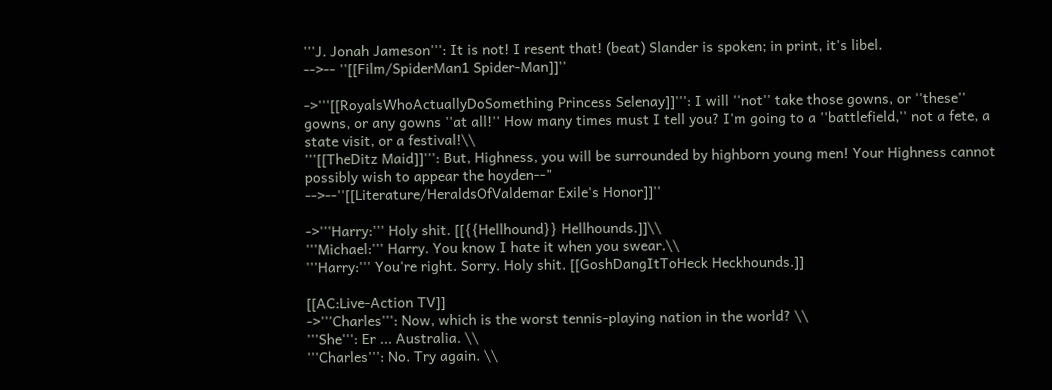'''J. Jonah Jameson''': It is not! I resent that! (beat) Slander is spoken; in print, it's libel.
-->-- ''[[Film/SpiderMan1 Spider-Man]]''

->'''[[RoyalsWhoActuallyDoSomething Princess Selenay]]''': I will ''not'' take those gowns, or ''these'' gowns, or any gowns ''at all!'' How many times must I tell you? I'm going to a ''battlefield,'' not a fete, a state visit, or a festival!\\
'''[[TheDitz Maid]]''': But, Highness, you will be surrounded by highborn young men! Your Highness cannot possibly wish to appear the hoyden--"
-->--''[[Literature/HeraldsOfValdemar Exile's Honor]]''

->'''Harry:''' Holy shit. [[{{Hellhound}} Hellhounds.]]\\
'''Michael:''' Harry. You know I hate it when you swear.\\
'''Harry:''' You're right. Sorry. Holy shit. [[GoshDangItToHeck Heckhounds.]]

[[AC:Live-Action TV]]
->'''Charles''': Now, which is the worst tennis-playing nation in the world? \\
'''She''': Er ... Australia. \\
'''Charles''': No. Try again. \\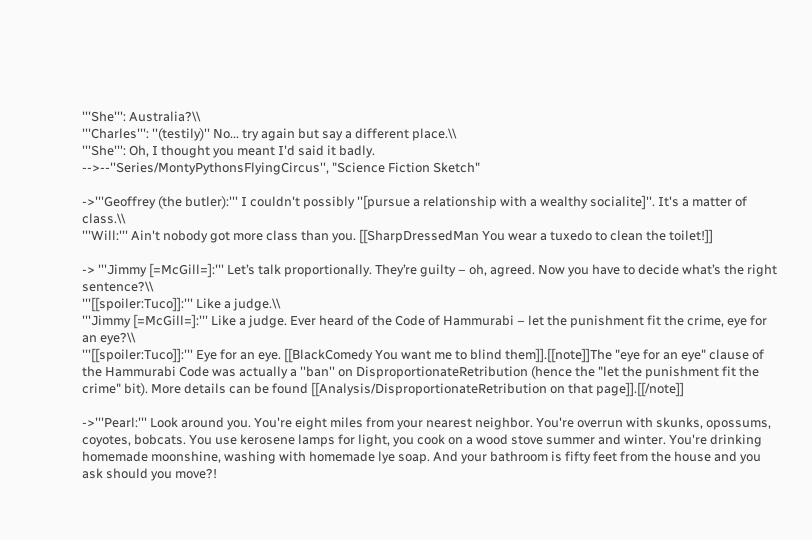'''She''': Australia?\\
'''Charles''': ''(testily)'' No... try again but say a different place.\\
'''She''': Oh, I thought you meant I'd said it badly.
-->--''Series/MontyPythonsFlyingCircus'', "Science Fiction Sketch"

->'''Geoffrey (the butler):''' I couldn't possibly ''[pursue a relationship with a wealthy socialite]''. It's a matter of class.\\
'''Will:''' Ain't nobody got more class than you. [[SharpDressedMan You wear a tuxedo to clean the toilet!]]

-> '''Jimmy [=McGill=]:''' Let’s talk proportionally. They’re guilty – oh, agreed. Now you have to decide what’s the right sentence?\\
'''[[spoiler:Tuco]]:''' Like a judge.\\
'''Jimmy [=McGill=]:''' Like a judge. Ever heard of the Code of Hammurabi – let the punishment fit the crime, eye for an eye?\\
'''[[spoiler:Tuco]]:''' Eye for an eye. [[BlackComedy You want me to blind them]].[[note]]The "eye for an eye" clause of the Hammurabi Code was actually a ''ban'' on DisproportionateRetribution (hence the "let the punishment fit the crime" bit). More details can be found [[Analysis/DisproportionateRetribution on that page]].[[/note]]

->'''Pearl:''' Look around you. You're eight miles from your nearest neighbor. You're overrun with skunks, opossums, coyotes, bobcats. You use kerosene lamps for light, you cook on a wood stove summer and winter. You're drinking homemade moonshine, washing with homemade lye soap. And your bathroom is fifty feet from the house and you ask should you move?!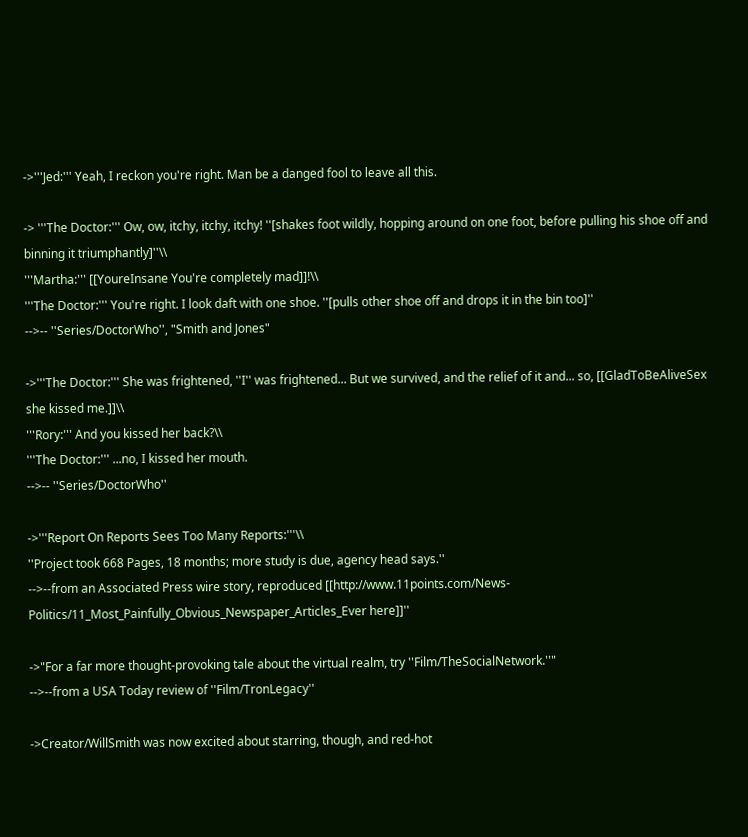->'''Jed:''' Yeah, I reckon you're right. Man be a danged fool to leave all this.

-> '''The Doctor:''' Ow, ow, itchy, itchy, itchy! ''[shakes foot wildly, hopping around on one foot, before pulling his shoe off and binning it triumphantly]''\\
'''Martha:''' [[YoureInsane You're completely mad]]!\\
'''The Doctor:''' You're right. I look daft with one shoe. ''[pulls other shoe off and drops it in the bin too]''
-->-- ''Series/DoctorWho'', "Smith and Jones"

->'''The Doctor:''' She was frightened, ''I'' was frightened... But we survived, and the relief of it and... so, [[GladToBeAliveSex she kissed me.]]\\
'''Rory:''' And you kissed her back?\\
'''The Doctor:''' ...no, I kissed her mouth.
-->-- ''Series/DoctorWho''

->'''Report On Reports Sees Too Many Reports:'''\\
''Project took 668 Pages, 18 months; more study is due, agency head says.''
-->--from an Associated Press wire story, reproduced [[http://www.11points.com/News-Politics/11_Most_Painfully_Obvious_Newspaper_Articles_Ever here]]''

->"For a far more thought-provoking tale about the virtual realm, try ''Film/TheSocialNetwork.''"
-->--from a USA Today review of ''Film/TronLegacy''

->Creator/WillSmith was now excited about starring, though, and red-hot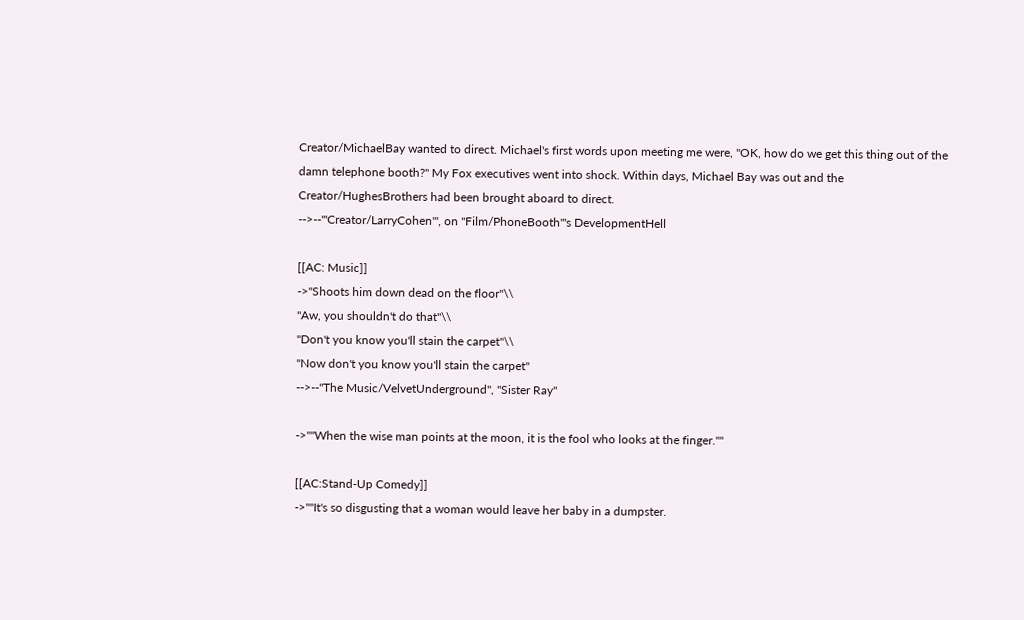Creator/MichaelBay wanted to direct. Michael's first words upon meeting me were, "OK, how do we get this thing out of the damn telephone booth?" My Fox executives went into shock. Within days, Michael Bay was out and the Creator/HughesBrothers had been brought aboard to direct.
-->--'''Creator/LarryCohen''', on ''Film/PhoneBooth'''s DevelopmentHell

[[AC: Music]]
->''Shoots him down dead on the floor''\\
''Aw, you shouldn't do that''\\
''Don't you know you'll stain the carpet''\\
''Now don't you know you'll stain the carpet''
-->--''The Music/VelvetUnderground'', "Sister Ray"

->''"When the wise man points at the moon, it is the fool who looks at the finger."''

[[AC:Stand-Up Comedy]]
->''"It's so disgusting that a woman would leave her baby in a dumpster.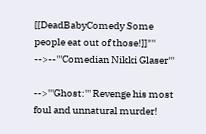[[DeadBabyComedy Some people eat out of those!]]"''
-->--'''Comedian Nikki Glaser'''

-->'''Ghost:''' Revenge his most foul and unnatural murder!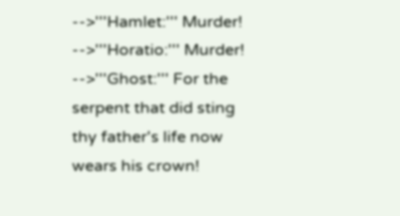-->'''Hamlet:''' Murder!
-->'''Horatio:''' Murder!
-->'''Ghost:''' For the serpent that did sting thy father's life now wears his crown!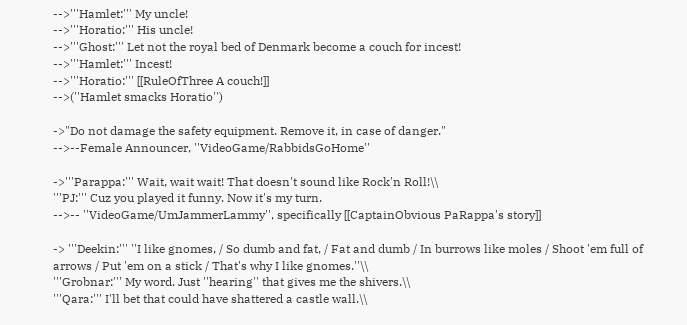-->'''Hamlet:''' My uncle!
-->'''Horatio:''' His uncle!
-->'''Ghost:''' Let not the royal bed of Denmark become a couch for incest!
-->'''Hamlet:''' Incest!
-->'''Horatio:''' [[RuleOfThree A couch!]]
-->(''Hamlet smacks Horatio'')

->"Do not damage the safety equipment. Remove it, in case of danger."
-->--Female Announcer, ''VideoGame/RabbidsGoHome''

->'''Parappa:''' Wait, wait wait! That doesn't sound like Rock'n Roll!\\
'''PJ:''' Cuz you played it funny. Now it's my turn.
-->-- ''VideoGame/UmJammerLammy'', specifically [[CaptainObvious PaRappa's story]]

-> '''Deekin:''' ''I like gnomes, / So dumb and fat, / Fat and dumb / In burrows like moles / Shoot 'em full of arrows / Put 'em on a stick / That's why I like gnomes.''\\
'''Grobnar:''' My word. Just ''hearing'' that gives me the shivers.\\
'''Qara:''' I'll bet that could have shattered a castle wall.\\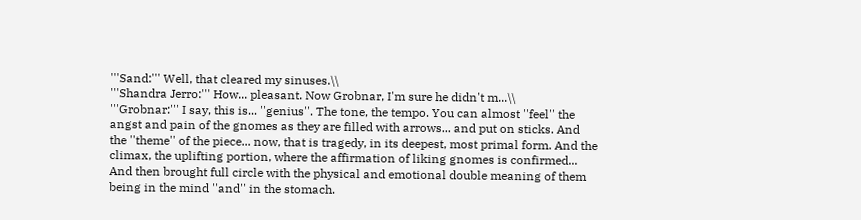'''Sand:''' Well, that cleared my sinuses.\\
'''Shandra Jerro:''' How... pleasant. Now Grobnar, I'm sure he didn't m...\\
'''Grobnar:''' I say, this is... ''genius''. The tone, the tempo. You can almost ''feel'' the angst and pain of the gnomes as they are filled with arrows... and put on sticks. And the ''theme'' of the piece... now, that is tragedy, in its deepest, most primal form. And the climax, the uplifting portion, where the affirmation of liking gnomes is confirmed... And then brought full circle with the physical and emotional double meaning of them being in the mind ''and'' in the stomach.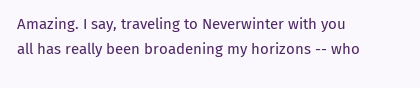Amazing. I say, traveling to Neverwinter with you all has really been broadening my horizons -- who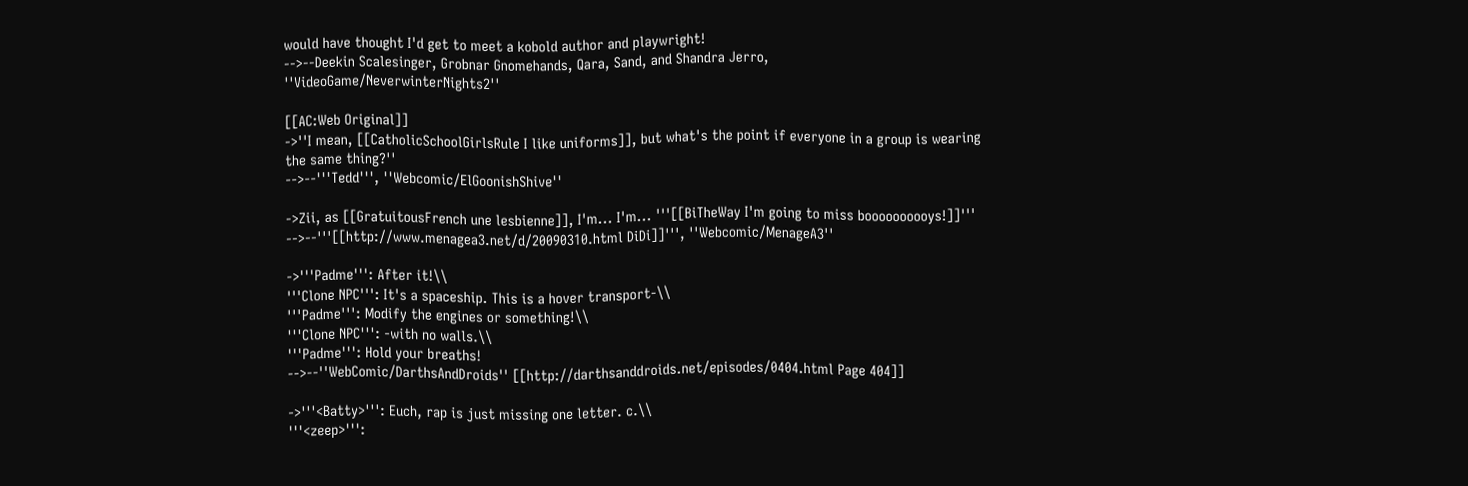would have thought I'd get to meet a kobold author and playwright!
-->--Deekin Scalesinger, Grobnar Gnomehands, Qara, Sand, and Shandra Jerro, ''VideoGame/NeverwinterNights2''

[[AC:Web Original]]
->''I mean, [[CatholicSchoolGirlsRule I like uniforms]], but what's the point if everyone in a group is wearing the same thing?''
-->--'''Tedd''', ''Webcomic/ElGoonishShive''

->Zii, as [[GratuitousFrench une lesbienne]], I'm... I'm... '''[[BiTheWay I'm going to miss boooooooooys!]]'''
-->--'''[[http://www.menagea3.net/d/20090310.html DiDi]]''', ''Webcomic/MenageA3''

->'''Padme''': After it!\\
'''Clone NPC''': It's a spaceship. This is a hover transport-\\
'''Padme''': Modify the engines or something!\\
'''Clone NPC''': -with no walls.\\
'''Padme''': Hold your breaths!
-->--''WebComic/DarthsAndDroids'' [[http://darthsanddroids.net/episodes/0404.html Page 404]]

->'''<Batty>''': Euch, rap is just missing one letter. c.\\
'''<zeep>''':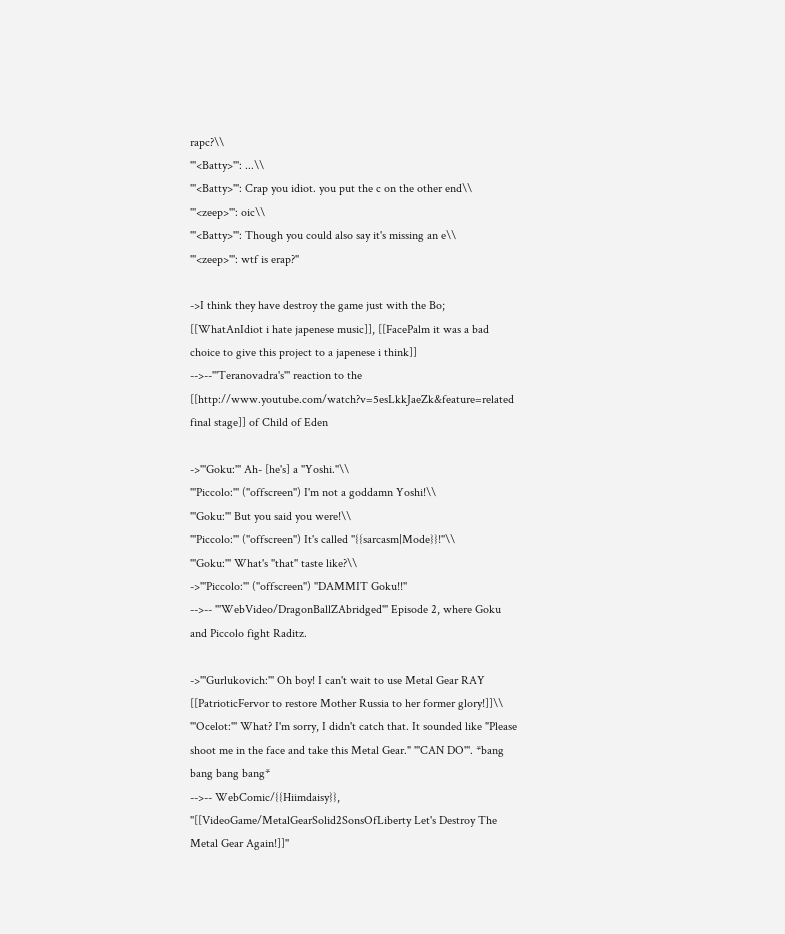rapc?\\
'''<Batty>''': ...\\
'''<Batty>''': Crap you idiot. you put the c on the other end\\
'''<zeep>''': oic\\
'''<Batty>''': Though you could also say it's missing an e\\
'''<zeep>''': wtf is erap?''

->I think they have destroy the game just with the Bo; [[WhatAnIdiot i hate japenese music]], [[FacePalm it was a bad choice to give this project to a japenese i think]]
-->--'''Teranovadra's''' reaction to the [[http://www.youtube.com/watch?v=5esLkkJaeZk&feature=related final stage]] of Child of Eden

->'''Goku:''' Ah- [he's] a ''Yoshi.''\\
'''Piccolo:''' (''offscreen'') I'm not a goddamn Yoshi!\\
'''Goku:''' But you said you were!\\
'''Piccolo:''' (''offscreen'') It's called ''{{sarcasm|Mode}}!''\\
'''Goku:''' What's ''that'' taste like?\\
->'''Piccolo:''' (''offscreen'') ''DAMMIT Goku!!''
-->-- '''WebVideo/DragonBallZAbridged''' Episode 2, where Goku and Piccolo fight Raditz.

->'''Gurlukovich:''' Oh boy! I can't wait to use Metal Gear RAY [[PatrioticFervor to restore Mother Russia to her former glory!]]\\
'''Ocelot:''' What? I'm sorry, I didn't catch that. It sounded like "Please shoot me in the face and take this Metal Gear." '''CAN DO'''. *bang bang bang bang*
-->-- WebComic/{{Hiimdaisy}}, ''[[VideoGame/MetalGearSolid2SonsOfLiberty Let's Destroy The Metal Gear Again!]]''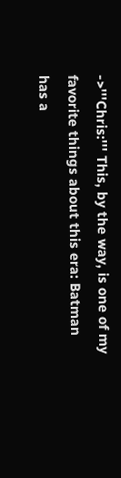->'''Chris:''' This, by the way, is one of my favorite things about this era: Batman has a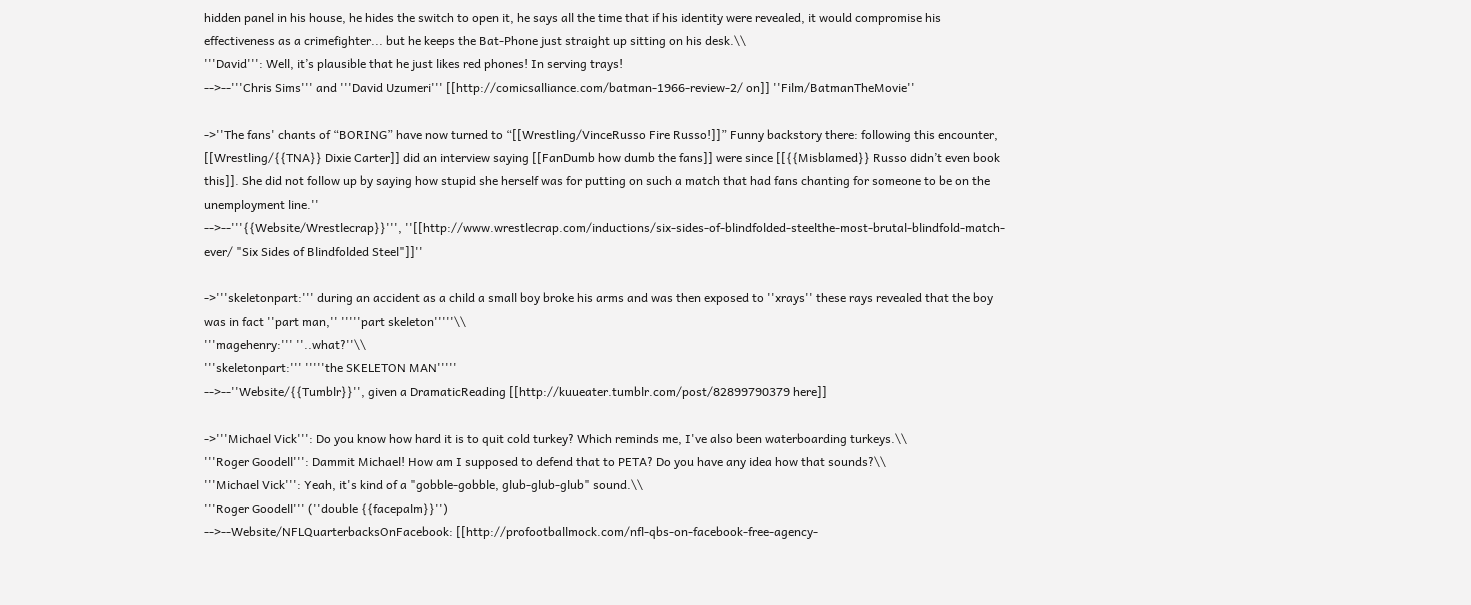hidden panel in his house, he hides the switch to open it, he says all the time that if his identity were revealed, it would compromise his effectiveness as a crimefighter... but he keeps the Bat-Phone just straight up sitting on his desk.\\
'''David''': Well, it’s plausible that he just likes red phones! In serving trays!
-->--'''Chris Sims''' and '''David Uzumeri''' [[http://comicsalliance.com/batman-1966-review-2/ on]] ''Film/BatmanTheMovie''

->''The fans' chants of “BORING” have now turned to “[[Wrestling/VinceRusso Fire Russo!]]” Funny backstory there: following this encounter, [[Wrestling/{{TNA}} Dixie Carter]] did an interview saying [[FanDumb how dumb the fans]] were since [[{{Misblamed}} Russo didn’t even book this]]. She did not follow up by saying how stupid she herself was for putting on such a match that had fans chanting for someone to be on the unemployment line.''
-->--'''{{Website/Wrestlecrap}}''', ''[[http://www.wrestlecrap.com/inductions/six-sides-of-blindfolded-steelthe-most-brutal-blindfold-match-ever/ "Six Sides of Blindfolded Steel"]]''

->'''skeletonpart:''' during an accident as a child a small boy broke his arms and was then exposed to ''xrays'' these rays revealed that the boy was in fact ''part man,'' '''''part skeleton'''''\\
'''magehenry:''' ''..what?''\\
'''skeletonpart:''' '''''the SKELETON MAN'''''
-->--''Website/{{Tumblr}}'', given a DramaticReading [[http://kuueater.tumblr.com/post/82899790379 here]]

->'''Michael Vick''': Do you know how hard it is to quit cold turkey? Which reminds me, I've also been waterboarding turkeys.\\
'''Roger Goodell''': Dammit Michael! How am I supposed to defend that to PETA? Do you have any idea how that sounds?\\
'''Michael Vick''': Yeah, it's kind of a "gobble-gobble, glub-glub-glub" sound.\\
'''Roger Goodell''' (''double {{facepalm}}'')
-->--Website/NFLQuarterbacksOnFacebook: [[http://profootballmock.com/nfl-qbs-on-facebook-free-agency-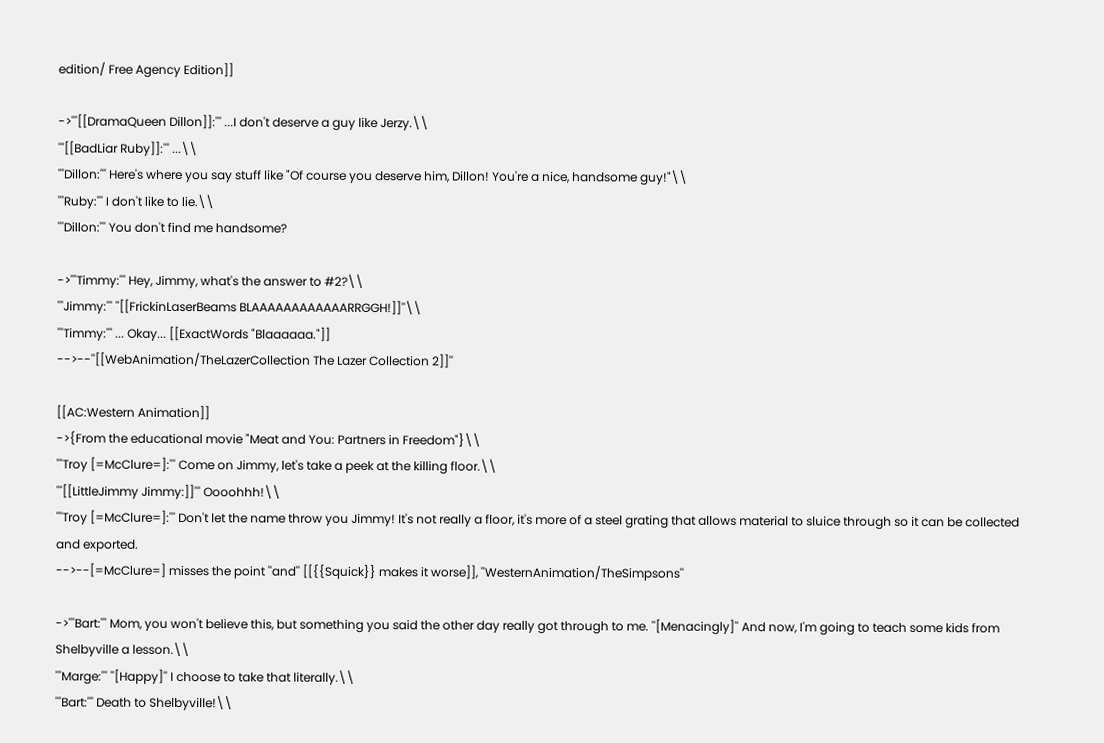edition/ Free Agency Edition]]

->'''[[DramaQueen Dillon]]:''' ...I don't deserve a guy like Jerzy.\\
'''[[BadLiar Ruby]]:''' ...\\
'''Dillon:''' Here's where you say stuff like "Of course you deserve him, Dillon! You're a nice, handsome guy!"\\
'''Ruby:''' I don't like to lie.\\
'''Dillon:''' You don't find me handsome?

->'''Timmy:''' Hey, Jimmy, what's the answer to #2?\\
'''Jimmy:''' ''[[FrickinLaserBeams BLAAAAAAAAAAAARRGGH!]]''\\
'''Timmy:''' ... Okay... [[ExactWords "Blaaaaaa."]]
-->--''[[WebAnimation/TheLazerCollection The Lazer Collection 2]]''

[[AC:Western Animation]]
->{From the educational movie "Meat and You: Partners in Freedom"}\\
'''Troy [=McClure=]:''' Come on Jimmy, let's take a peek at the killing floor.\\
'''[[LittleJimmy Jimmy:]]''' Oooohhh!\\
'''Troy [=McClure=]:''' Don't let the name throw you Jimmy! It's not really a floor, it's more of a steel grating that allows material to sluice through so it can be collected and exported.
-->--[=McClure=] misses the point ''and'' [[{{Squick}} makes it worse]], ''WesternAnimation/TheSimpsons''

->'''Bart:''' Mom, you won't believe this, but something you said the other day really got through to me. ''[Menacingly]'' And now, I'm going to teach some kids from Shelbyville a lesson.\\
'''Marge:''' ''[Happy]'' I choose to take that literally.\\
'''Bart:''' Death to Shelbyville!\\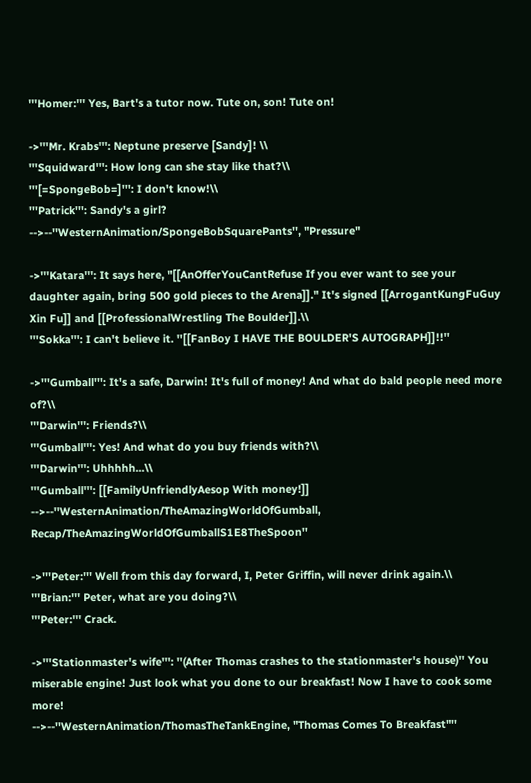'''Homer:''' Yes, Bart's a tutor now. Tute on, son! Tute on!

->'''Mr. Krabs''': Neptune preserve [Sandy]! \\
'''Squidward''': How long can she stay like that?\\
'''[=SpongeBob=]''': I don't know!\\
'''Patrick''': Sandy's a girl?
-->--''WesternAnimation/SpongeBobSquarePants'', "Pressure"

->'''Katara''': It says here, "[[AnOfferYouCantRefuse If you ever want to see your daughter again, bring 500 gold pieces to the Arena]]." It's signed [[ArrogantKungFuGuy Xin Fu]] and [[ProfessionalWrestling The Boulder]].\\
'''Sokka''': I can't believe it. ''[[FanBoy I HAVE THE BOULDER'S AUTOGRAPH]]!!''

->'''Gumball''': It's a safe, Darwin! It's full of money! And what do bald people need more of?\\
'''Darwin''': Friends?\\
'''Gumball''': Yes! And what do you buy friends with?\\
'''Darwin''': Uhhhhh...\\
'''Gumball''': [[FamilyUnfriendlyAesop With money!]]
-->--''WesternAnimation/TheAmazingWorldOfGumball, Recap/TheAmazingWorldOfGumballS1E8TheSpoon''

->'''Peter:''' Well from this day forward, I, Peter Griffin, will never drink again.\\
'''Brian:''' Peter, what are you doing?\\
'''Peter:''' Crack.

->'''Stationmaster's wife''': ''(After Thomas crashes to the stationmaster's house)'' You miserable engine! Just look what you done to our breakfast! Now I have to cook some more!
-->--''WesternAnimation/ThomasTheTankEngine, "Thomas Comes To Breakfast"''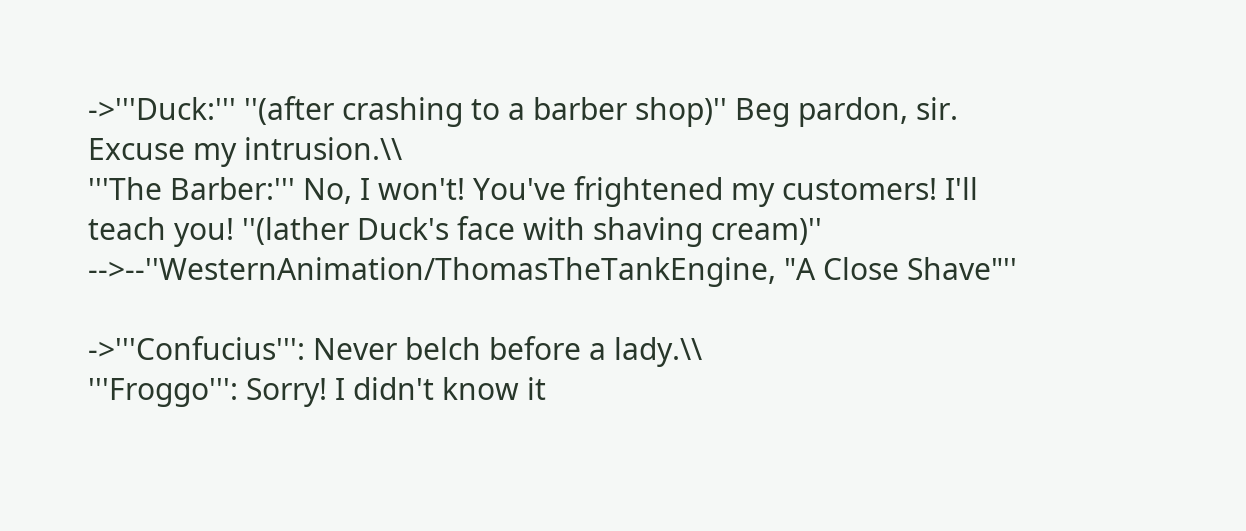->'''Duck:''' ''(after crashing to a barber shop)'' Beg pardon, sir. Excuse my intrusion.\\
'''The Barber:''' No, I won't! You've frightened my customers! I'll teach you! ''(lather Duck's face with shaving cream)''
-->--''WesternAnimation/ThomasTheTankEngine, "A Close Shave"''

->'''Confucius''': Never belch before a lady.\\
'''Froggo''': Sorry! I didn't know it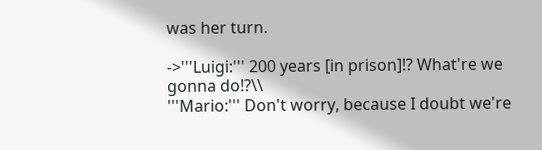was her turn.

->'''Luigi:''' 200 years [in prison]!? What're we gonna do!?\\
'''Mario:''' Don't worry, because I doubt we're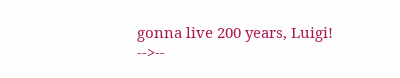gonna live 200 years, Luigi!
-->--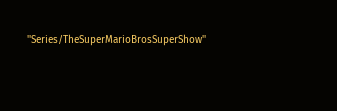''Series/TheSuperMarioBrosSuperShow''